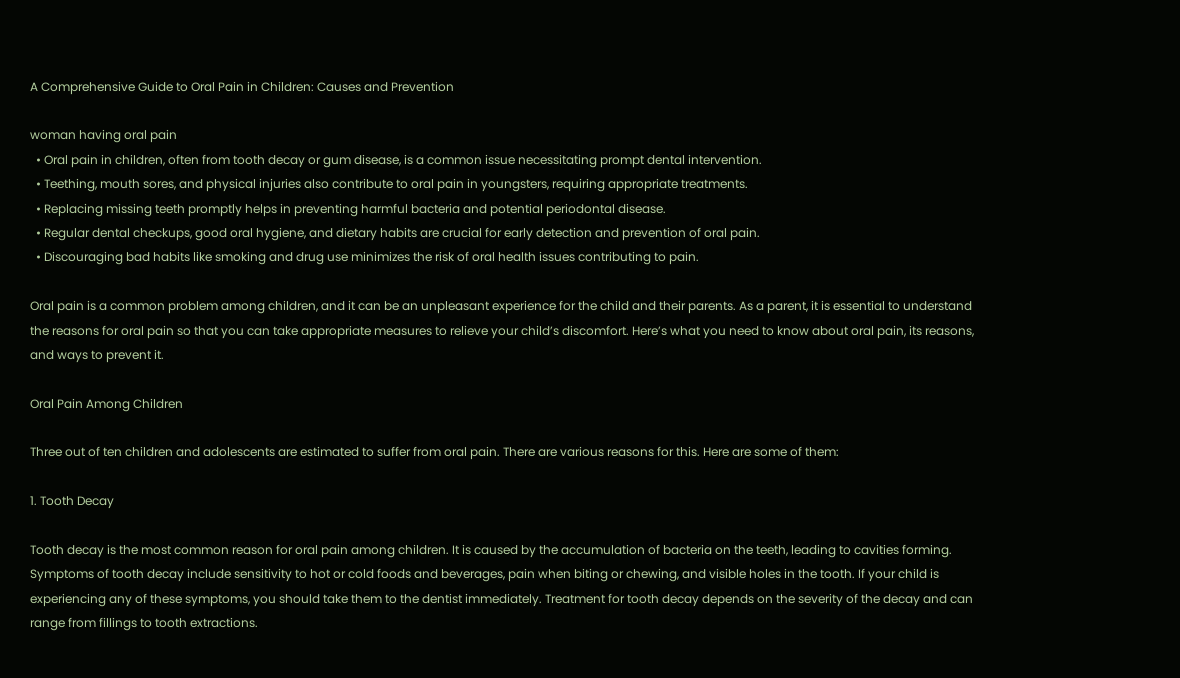A Comprehensive Guide to Oral Pain in Children: Causes and Prevention

woman having oral pain
  • Oral pain in children, often from tooth decay or gum disease, is a common issue necessitating prompt dental intervention.
  • Teething, mouth sores, and physical injuries also contribute to oral pain in youngsters, requiring appropriate treatments.
  • Replacing missing teeth promptly helps in preventing harmful bacteria and potential periodontal disease.
  • Regular dental checkups, good oral hygiene, and dietary habits are crucial for early detection and prevention of oral pain.
  • Discouraging bad habits like smoking and drug use minimizes the risk of oral health issues contributing to pain.

Oral pain is a common problem among children, and it can be an unpleasant experience for the child and their parents. As a parent, it is essential to understand the reasons for oral pain so that you can take appropriate measures to relieve your child’s discomfort. Here’s what you need to know about oral pain, its reasons, and ways to prevent it.

Oral Pain Among Children

Three out of ten children and adolescents are estimated to suffer from oral pain. There are various reasons for this. Here are some of them:

1. Tooth Decay

Tooth decay is the most common reason for oral pain among children. It is caused by the accumulation of bacteria on the teeth, leading to cavities forming. Symptoms of tooth decay include sensitivity to hot or cold foods and beverages, pain when biting or chewing, and visible holes in the tooth. If your child is experiencing any of these symptoms, you should take them to the dentist immediately. Treatment for tooth decay depends on the severity of the decay and can range from fillings to tooth extractions.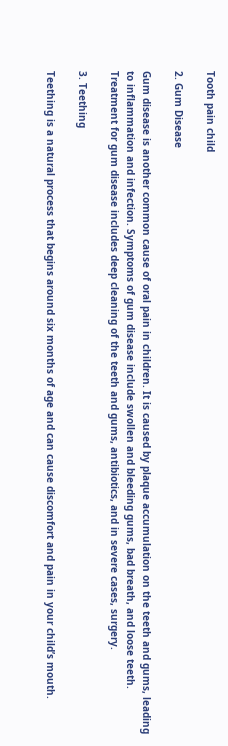Tooth pain child

2. Gum Disease

Gum disease is another common cause of oral pain in children. It is caused by plaque accumulation on the teeth and gums, leading to inflammation and infection. Symptoms of gum disease include swollen and bleeding gums, bad breath, and loose teeth. Treatment for gum disease includes deep cleaning of the teeth and gums, antibiotics, and in severe cases, surgery.

3. Teething

Teething is a natural process that begins around six months of age and can cause discomfort and pain in your child’s mouth.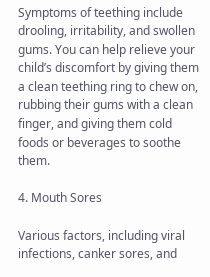Symptoms of teething include drooling, irritability, and swollen gums. You can help relieve your child’s discomfort by giving them a clean teething ring to chew on, rubbing their gums with a clean finger, and giving them cold foods or beverages to soothe them.

4. Mouth Sores

Various factors, including viral infections, canker sores, and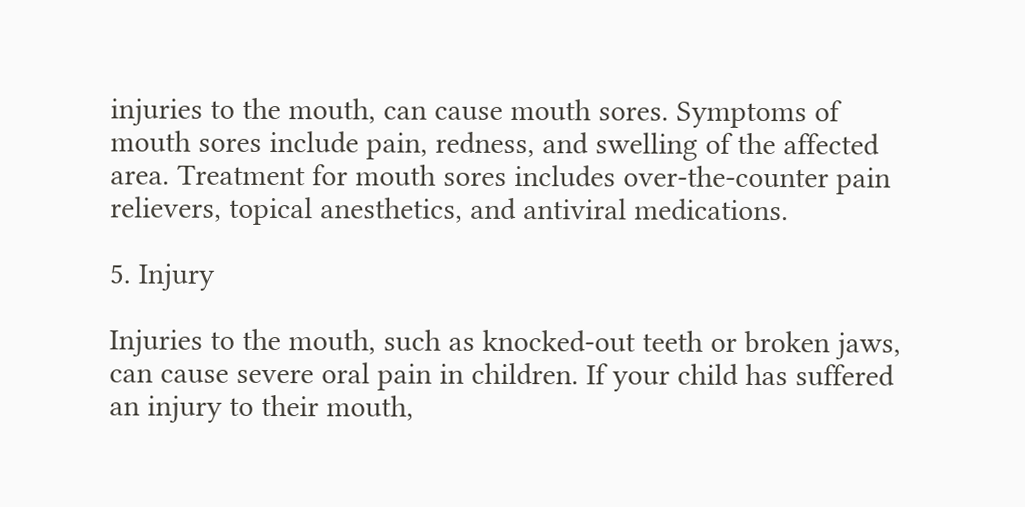injuries to the mouth, can cause mouth sores. Symptoms of mouth sores include pain, redness, and swelling of the affected area. Treatment for mouth sores includes over-the-counter pain relievers, topical anesthetics, and antiviral medications.

5. Injury

Injuries to the mouth, such as knocked-out teeth or broken jaws, can cause severe oral pain in children. If your child has suffered an injury to their mouth,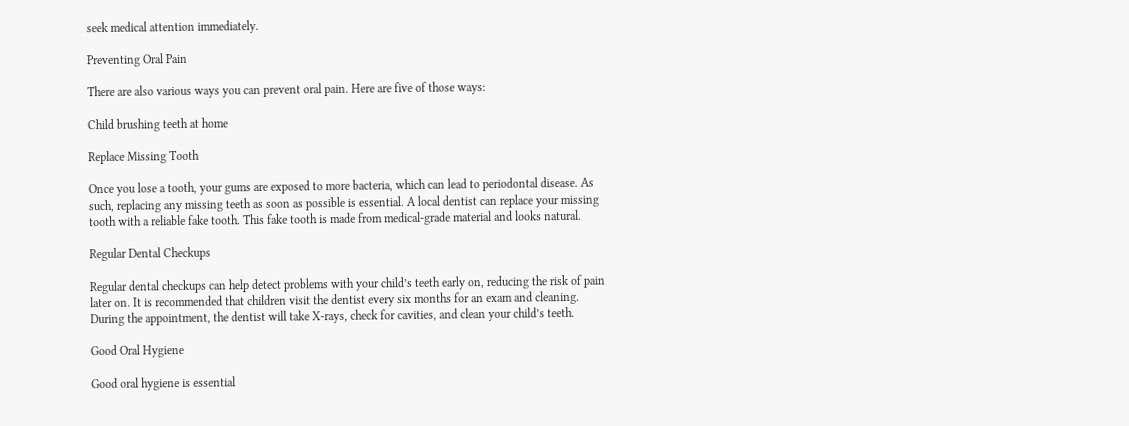seek medical attention immediately.

Preventing Oral Pain

There are also various ways you can prevent oral pain. Here are five of those ways:

Child brushing teeth at home

Replace Missing Tooth

Once you lose a tooth, your gums are exposed to more bacteria, which can lead to periodontal disease. As such, replacing any missing teeth as soon as possible is essential. A local dentist can replace your missing tooth with a reliable fake tooth. This fake tooth is made from medical-grade material and looks natural.

Regular Dental Checkups

Regular dental checkups can help detect problems with your child’s teeth early on, reducing the risk of pain later on. It is recommended that children visit the dentist every six months for an exam and cleaning. During the appointment, the dentist will take X-rays, check for cavities, and clean your child’s teeth.

Good Oral Hygiene

Good oral hygiene is essential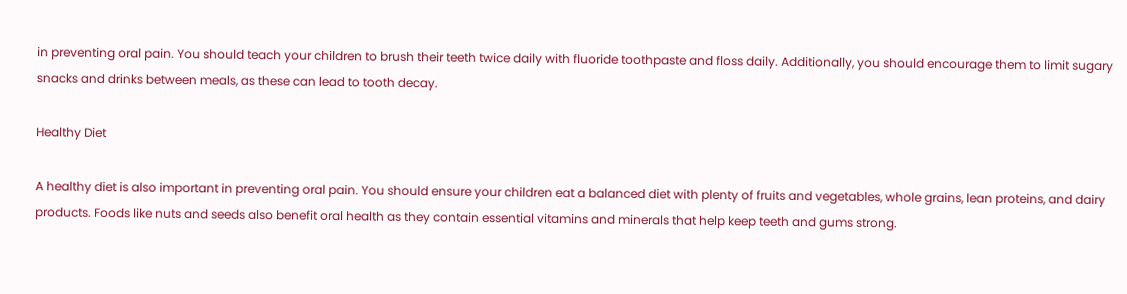in preventing oral pain. You should teach your children to brush their teeth twice daily with fluoride toothpaste and floss daily. Additionally, you should encourage them to limit sugary snacks and drinks between meals, as these can lead to tooth decay.

Healthy Diet

A healthy diet is also important in preventing oral pain. You should ensure your children eat a balanced diet with plenty of fruits and vegetables, whole grains, lean proteins, and dairy products. Foods like nuts and seeds also benefit oral health as they contain essential vitamins and minerals that help keep teeth and gums strong.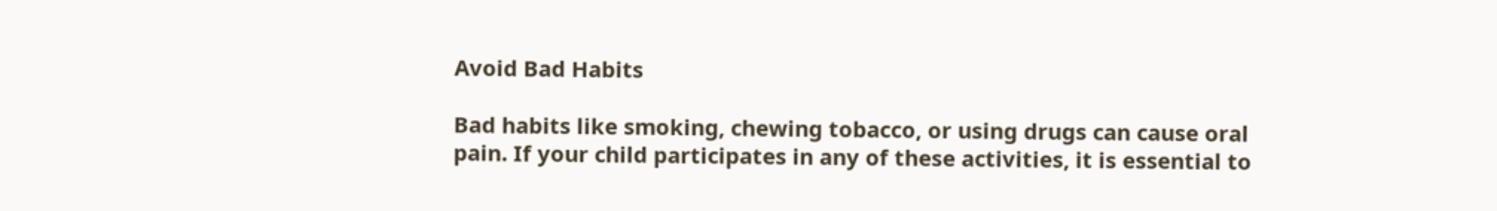Avoid Bad Habits

Bad habits like smoking, chewing tobacco, or using drugs can cause oral pain. If your child participates in any of these activities, it is essential to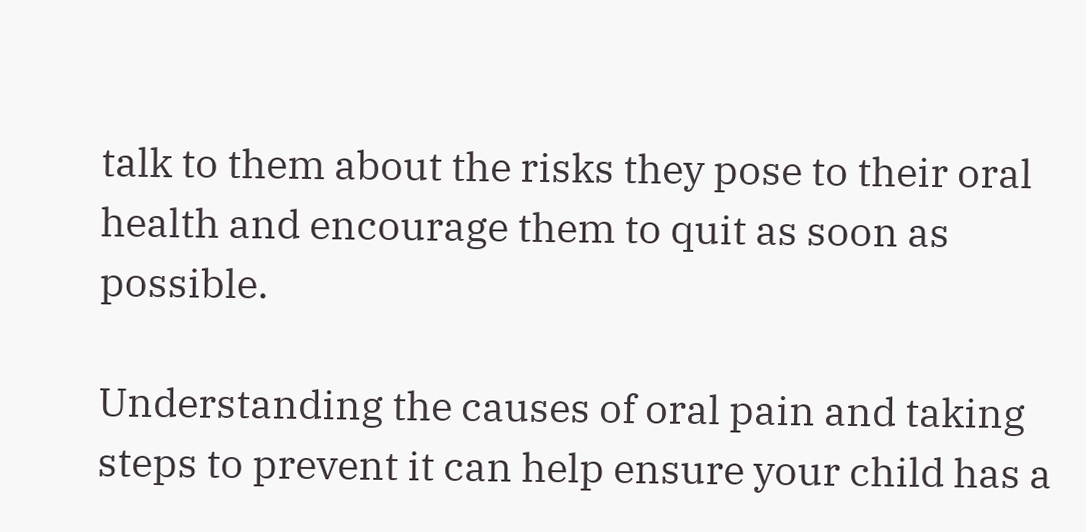talk to them about the risks they pose to their oral health and encourage them to quit as soon as possible.

Understanding the causes of oral pain and taking steps to prevent it can help ensure your child has a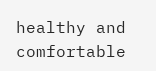healthy and comfortable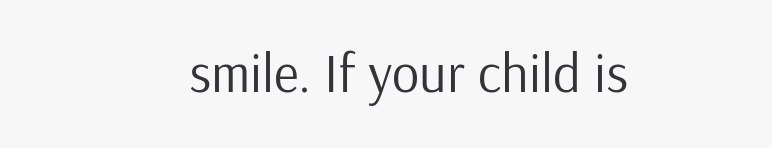smile. If your child is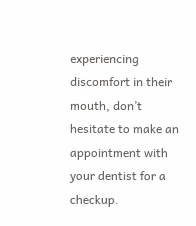experiencing discomfort in their mouth, don’t hesitate to make an appointment with your dentist for a checkup.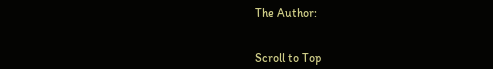The Author:


Scroll to Top